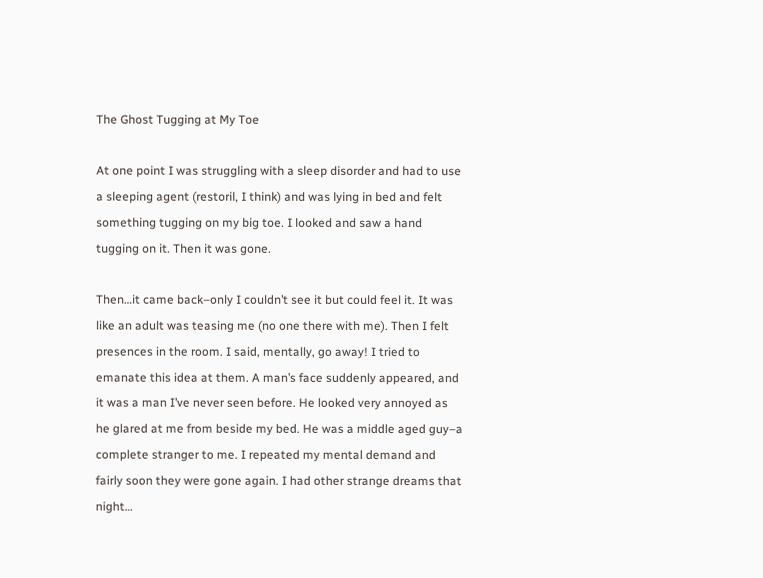The Ghost Tugging at My Toe

At one point I was struggling with a sleep disorder and had to use a sleeping agent (restoril, I think) and was lying in bed and felt something tugging on my big toe. I looked and saw a hand tugging on it. Then it was gone.

Then…it came back–only I couldn’t see it but could feel it. It was like an adult was teasing me (no one there with me). Then I felt presences in the room. I said, mentally, go away! I tried to emanate this idea at them. A man’s face suddenly appeared, and it was a man I’ve never seen before. He looked very annoyed as he glared at me from beside my bed. He was a middle aged guy–a complete stranger to me. I repeated my mental demand and fairly soon they were gone again. I had other strange dreams that night…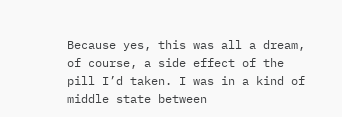Because yes, this was all a dream, of course, a side effect of the pill I’d taken. I was in a kind of middle state between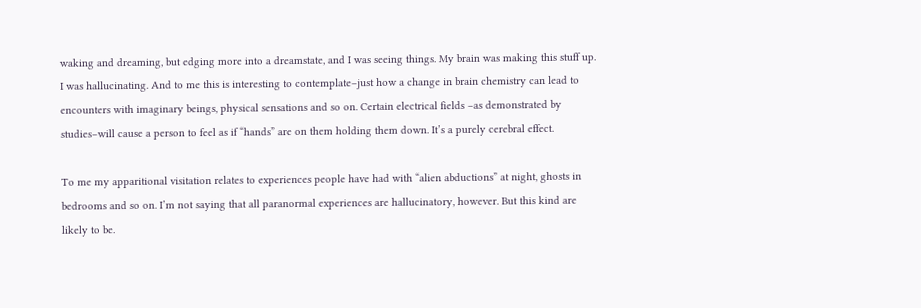waking and dreaming, but edging more into a dreamstate, and I was seeing things. My brain was making this stuff up. I was hallucinating. And to me this is interesting to contemplate–just how a change in brain chemistry can lead to encounters with imaginary beings, physical sensations and so on. Certain electrical fields –as demonstrated by studies–will cause a person to feel as if “hands” are on them holding them down. It’s a purely cerebral effect.

To me my apparitional visitation relates to experiences people have had with “alien abductions” at night, ghosts in bedrooms and so on. I’m not saying that all paranormal experiences are hallucinatory, however. But this kind are likely to be.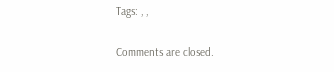Tags: , ,

Comments are closed.